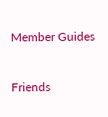Member Guides


Friends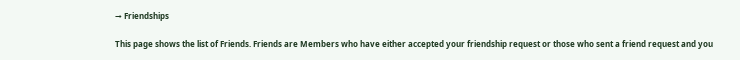→ Friendships

This page shows the list of Friends. Friends are Members who have either accepted your friendship request or those who sent a friend request and you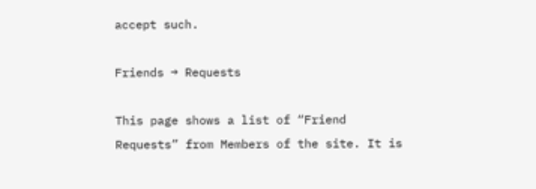accept such.

Friends → Requests

This page shows a list of “Friend Requests” from Members of the site. It is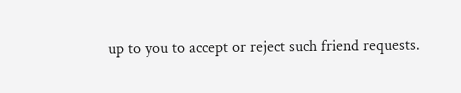up to you to accept or reject such friend requests.